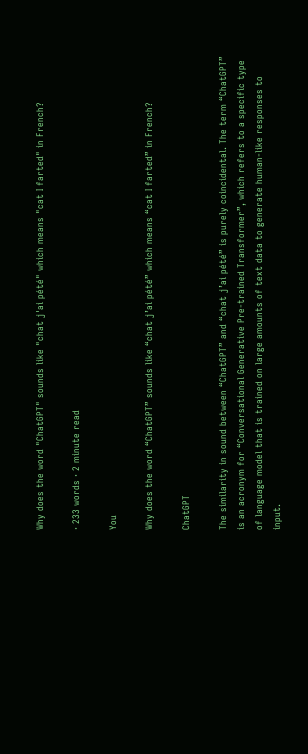Why does the word "ChatGPT" sounds like "chat j'ai pété" which means "cat I farted" in French?

· 233 words · 2 minute read

You

Why does the word “ChatGPT” sounds like “chat j’ai pété” which means “cat I farted” in French?

ChatGPT

The similarity in sound between “ChatGPT” and “chat j’ai pété” is purely coincidental. The term “ChatGPT” is an acronym for “Conversational Generative Pre-trained Transformer”, which refers to a specific type of language model that is trained on large amounts of text data to generate human-like responses to input.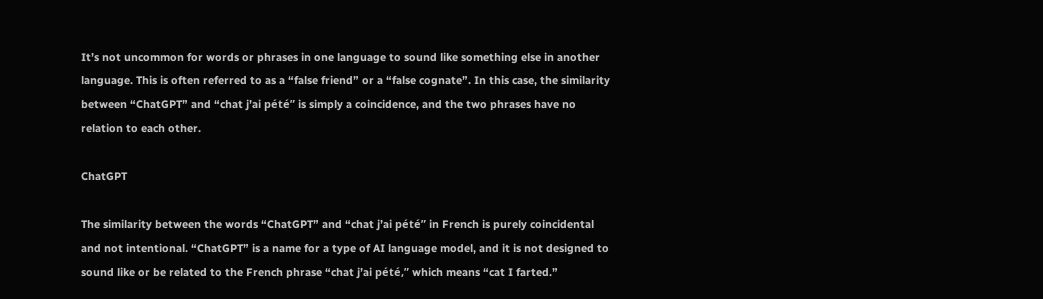It’s not uncommon for words or phrases in one language to sound like something else in another language. This is often referred to as a “false friend” or a “false cognate”. In this case, the similarity between “ChatGPT” and “chat j’ai pété” is simply a coincidence, and the two phrases have no relation to each other.

ChatGPT

The similarity between the words “ChatGPT” and “chat j’ai pété” in French is purely coincidental and not intentional. “ChatGPT” is a name for a type of AI language model, and it is not designed to sound like or be related to the French phrase “chat j’ai pété,” which means “cat I farted.”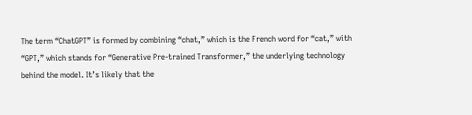The term “ChatGPT” is formed by combining “chat,” which is the French word for “cat,” with “GPT,” which stands for “Generative Pre-trained Transformer,” the underlying technology behind the model. It’s likely that the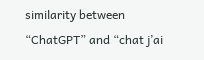similarity between “ChatGPT” and “chat j’ai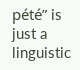pété” is just a linguistic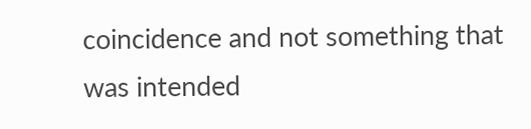coincidence and not something that was intended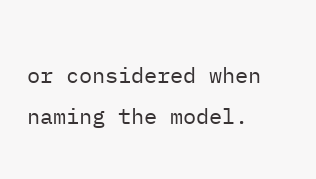or considered when naming the model.